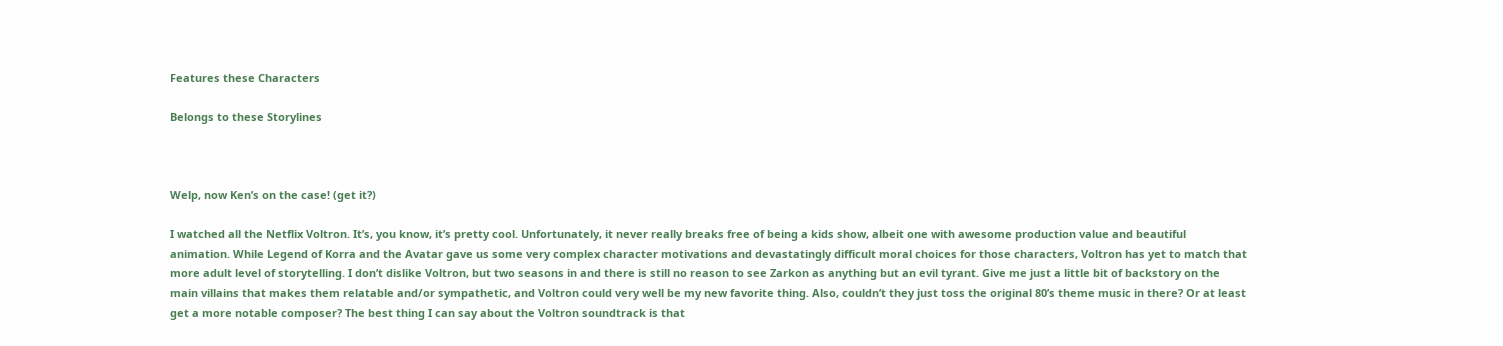Features these Characters

Belongs to these Storylines



Welp, now Ken’s on the case! (get it?)

I watched all the Netflix Voltron. It’s, you know, it’s pretty cool. Unfortunately, it never really breaks free of being a kids show, albeit one with awesome production value and beautiful animation. While Legend of Korra and the Avatar gave us some very complex character motivations and devastatingly difficult moral choices for those characters, Voltron has yet to match that more adult level of storytelling. I don’t dislike Voltron, but two seasons in and there is still no reason to see Zarkon as anything but an evil tyrant. Give me just a little bit of backstory on the main villains that makes them relatable and/or sympathetic, and Voltron could very well be my new favorite thing. Also, couldn’t they just toss the original 80’s theme music in there? Or at least get a more notable composer? The best thing I can say about the Voltron soundtrack is that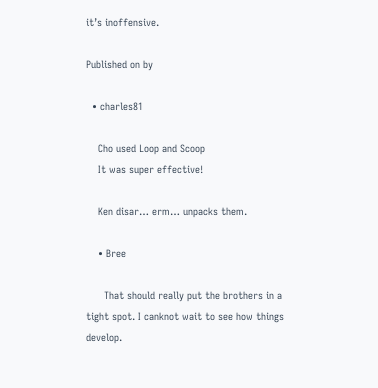it’s inoffensive.

Published on by

  • charles81

    Cho used Loop and Scoop
    It was super effective!

    Ken disar… erm… unpacks them.

    • Bree

      That should really put the brothers in a tight spot. I canknot wait to see how things develop.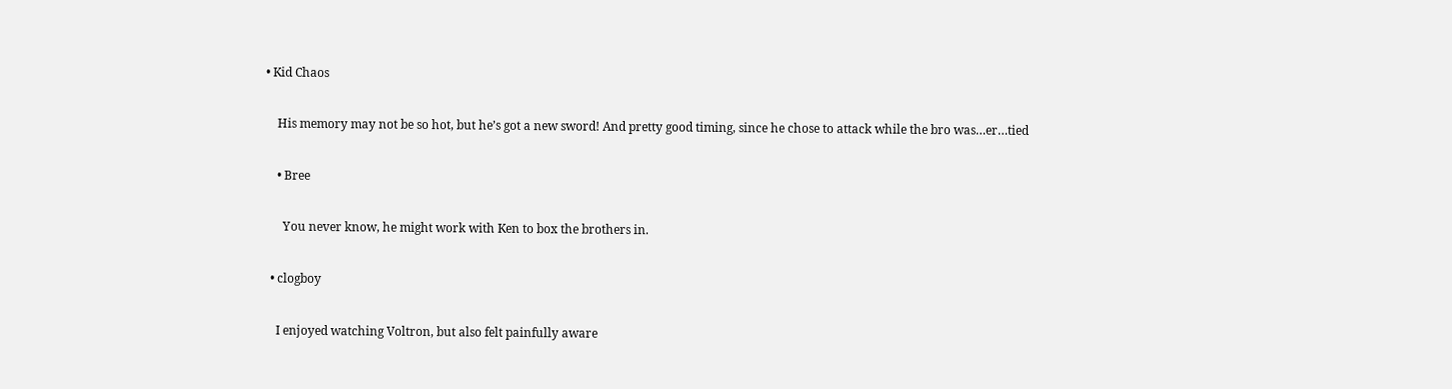• Kid Chaos

    His memory may not be so hot, but he’s got a new sword! And pretty good timing, since he chose to attack while the bro was…er…tied

    • Bree

      You never know, he might work with Ken to box the brothers in.

  • clogboy

    I enjoyed watching Voltron, but also felt painfully aware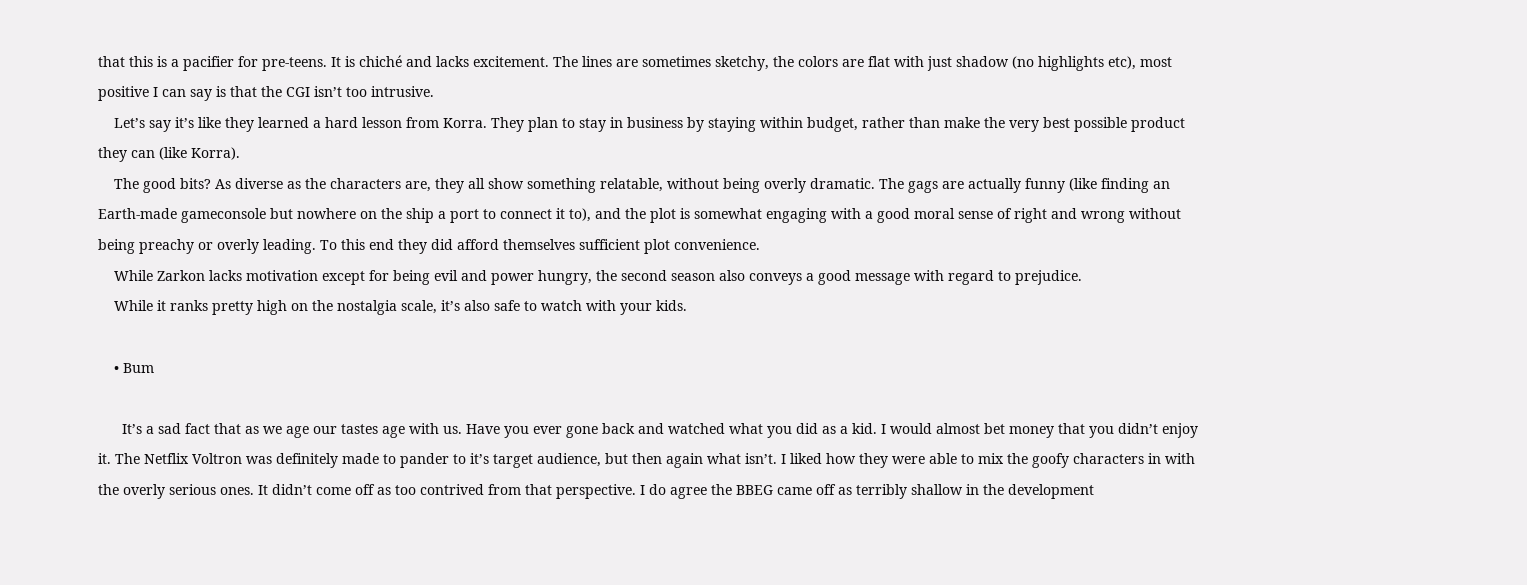that this is a pacifier for pre-teens. It is chiché and lacks excitement. The lines are sometimes sketchy, the colors are flat with just shadow (no highlights etc), most positive I can say is that the CGI isn’t too intrusive.
    Let’s say it’s like they learned a hard lesson from Korra. They plan to stay in business by staying within budget, rather than make the very best possible product they can (like Korra).
    The good bits? As diverse as the characters are, they all show something relatable, without being overly dramatic. The gags are actually funny (like finding an Earth-made gameconsole but nowhere on the ship a port to connect it to), and the plot is somewhat engaging with a good moral sense of right and wrong without being preachy or overly leading. To this end they did afford themselves sufficient plot convenience.
    While Zarkon lacks motivation except for being evil and power hungry, the second season also conveys a good message with regard to prejudice.
    While it ranks pretty high on the nostalgia scale, it’s also safe to watch with your kids.

    • Bum

      It’s a sad fact that as we age our tastes age with us. Have you ever gone back and watched what you did as a kid. I would almost bet money that you didn’t enjoy it. The Netflix Voltron was definitely made to pander to it’s target audience, but then again what isn’t. I liked how they were able to mix the goofy characters in with the overly serious ones. It didn’t come off as too contrived from that perspective. I do agree the BBEG came off as terribly shallow in the development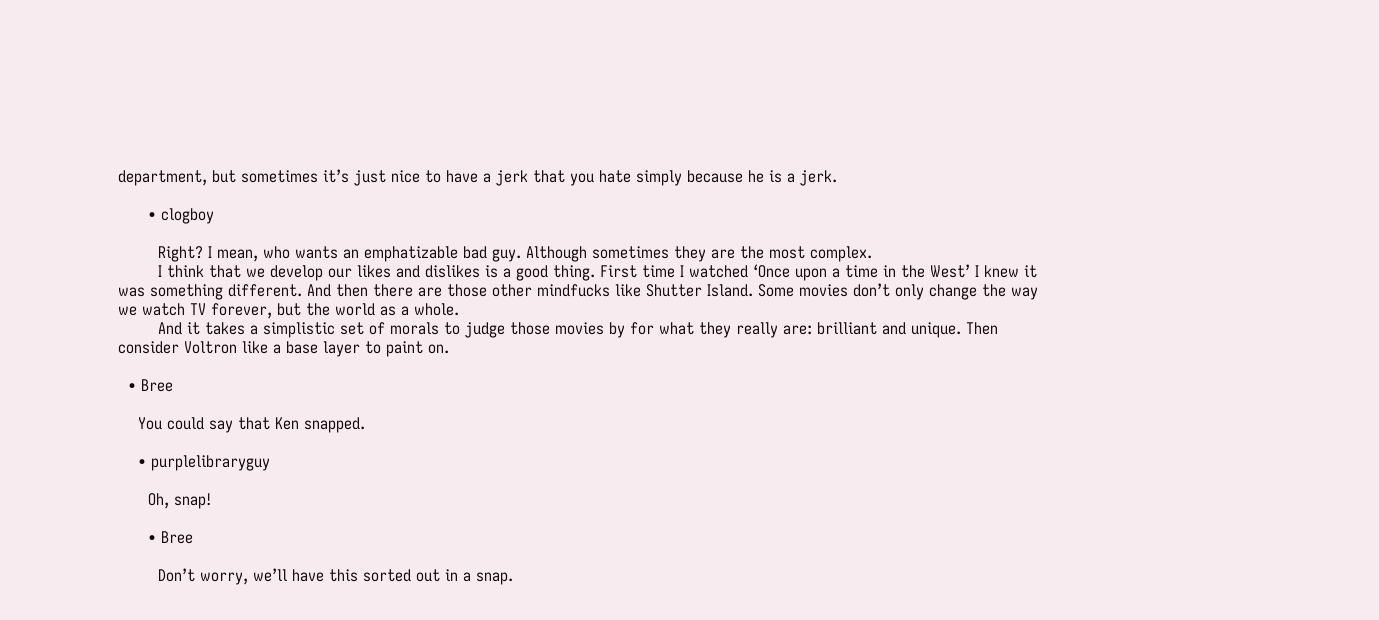department, but sometimes it’s just nice to have a jerk that you hate simply because he is a jerk.

      • clogboy

        Right? I mean, who wants an emphatizable bad guy. Although sometimes they are the most complex.
        I think that we develop our likes and dislikes is a good thing. First time I watched ‘Once upon a time in the West’ I knew it was something different. And then there are those other mindfucks like Shutter Island. Some movies don’t only change the way we watch TV forever, but the world as a whole.
        And it takes a simplistic set of morals to judge those movies by for what they really are: brilliant and unique. Then consider Voltron like a base layer to paint on.

  • Bree

    You could say that Ken snapped.

    • purplelibraryguy

      Oh, snap!

      • Bree

        Don’t worry, we’ll have this sorted out in a snap.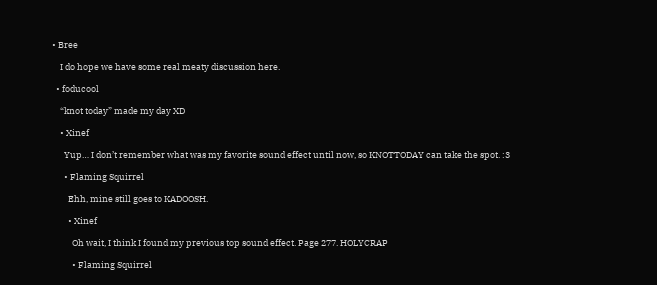• Bree

    I do hope we have some real meaty discussion here.

  • foducool

    “knot today” made my day XD

    • Xinef

      Yup… I don’t remember what was my favorite sound effect until now, so KNOTTODAY can take the spot. :3

      • Flaming Squirrel

        Ehh, mine still goes to KADOOSH.

        • Xinef

          Oh wait, I think I found my previous top sound effect. Page 277. HOLYCRAP

          • Flaming Squirrel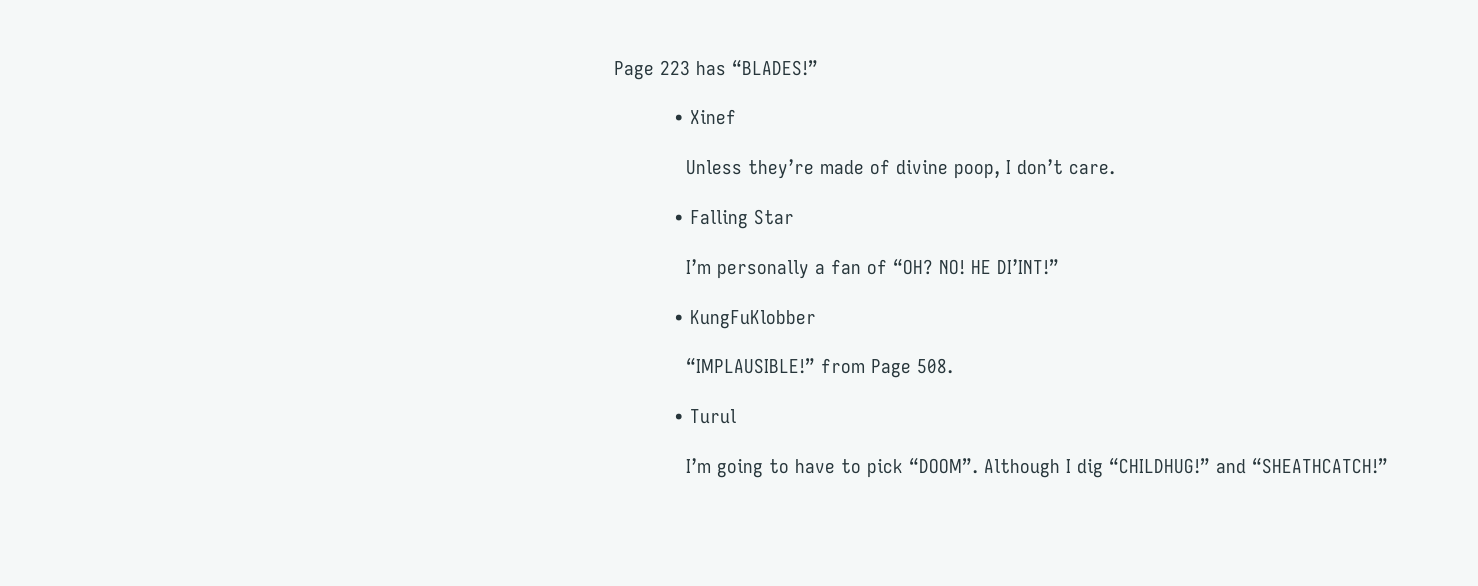Page 223 has “BLADES!”

          • Xinef

            Unless they’re made of divine poop, I don’t care.

          • Falling Star

            I’m personally a fan of “OH? NO! HE DI’INT!”

          • KungFuKlobber

            “IMPLAUSIBLE!” from Page 508.

          • Turul

            I’m going to have to pick “DOOM”. Although I dig “CHILDHUG!” and “SHEATHCATCH!”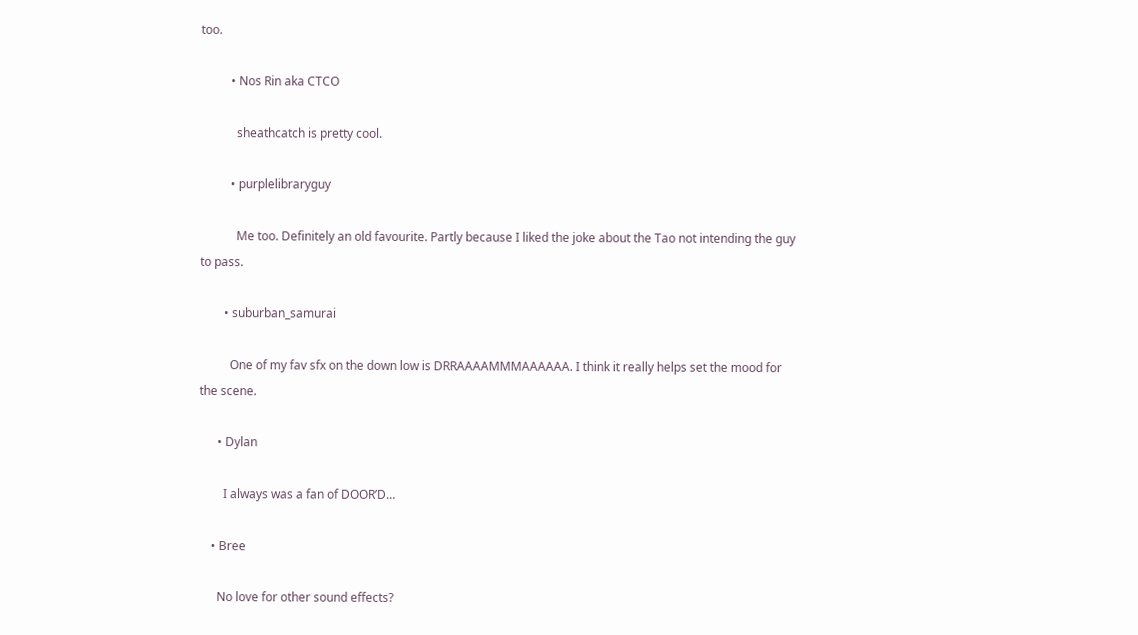too.

          • Nos Rin aka CTCO

            sheathcatch is pretty cool.

          • purplelibraryguy

            Me too. Definitely an old favourite. Partly because I liked the joke about the Tao not intending the guy to pass.

        • suburban_samurai

          One of my fav sfx on the down low is DRRAAAAMMMAAAAAA. I think it really helps set the mood for the scene.

      • Dylan

        I always was a fan of DOOR’D…

    • Bree

      No love for other sound effects?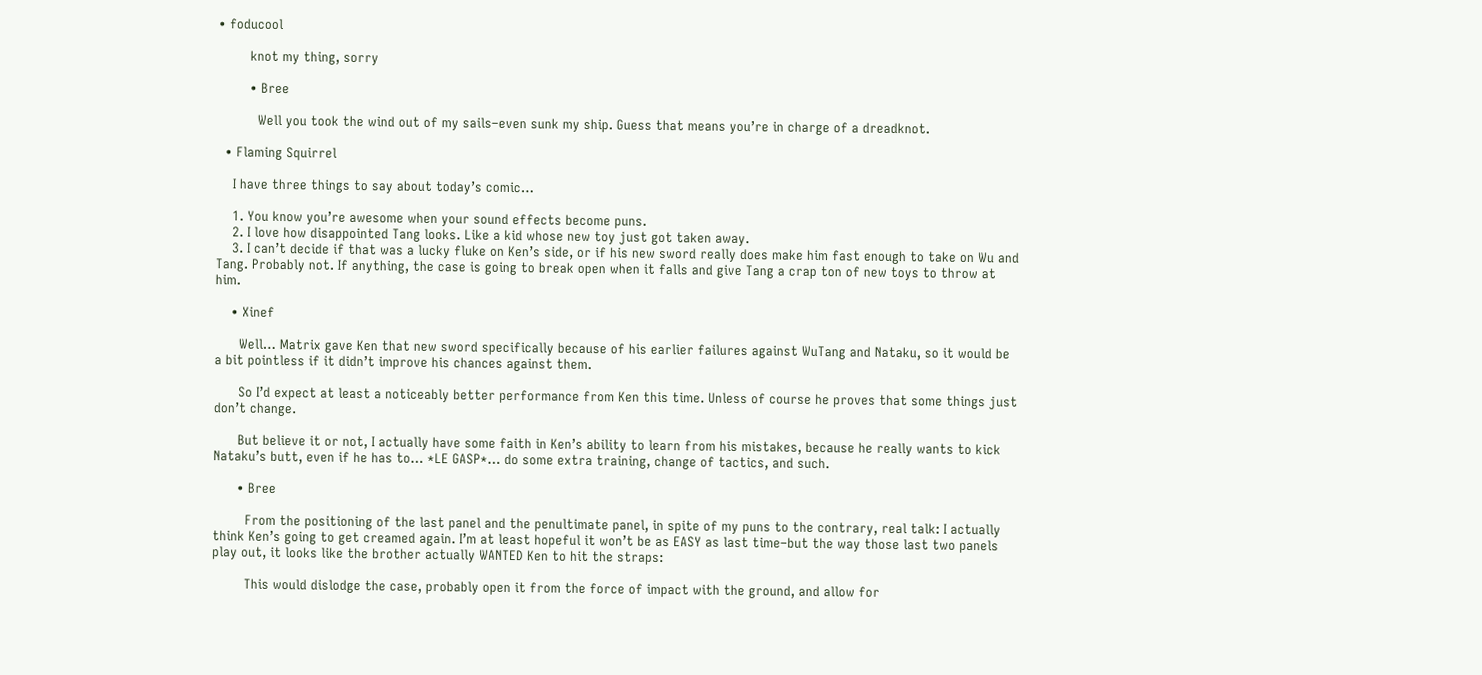• foducool

        knot my thing, sorry

        • Bree

          Well you took the wind out of my sails–even sunk my ship. Guess that means you’re in charge of a dreadknot.

  • Flaming Squirrel

    I have three things to say about today’s comic…

    1. You know you’re awesome when your sound effects become puns.
    2. I love how disappointed Tang looks. Like a kid whose new toy just got taken away.
    3. I can’t decide if that was a lucky fluke on Ken’s side, or if his new sword really does make him fast enough to take on Wu and Tang. Probably not. If anything, the case is going to break open when it falls and give Tang a crap ton of new toys to throw at him.

    • Xinef

      Well… Matrix gave Ken that new sword specifically because of his earlier failures against WuTang and Nataku, so it would be a bit pointless if it didn’t improve his chances against them.

      So I’d expect at least a noticeably better performance from Ken this time. Unless of course he proves that some things just don’t change.

      But believe it or not, I actually have some faith in Ken’s ability to learn from his mistakes, because he really wants to kick Nataku’s butt, even if he has to… *LE GASP*… do some extra training, change of tactics, and such.

      • Bree

        From the positioning of the last panel and the penultimate panel, in spite of my puns to the contrary, real talk: I actually think Ken’s going to get creamed again. I’m at least hopeful it won’t be as EASY as last time–but the way those last two panels play out, it looks like the brother actually WANTED Ken to hit the straps:

        This would dislodge the case, probably open it from the force of impact with the ground, and allow for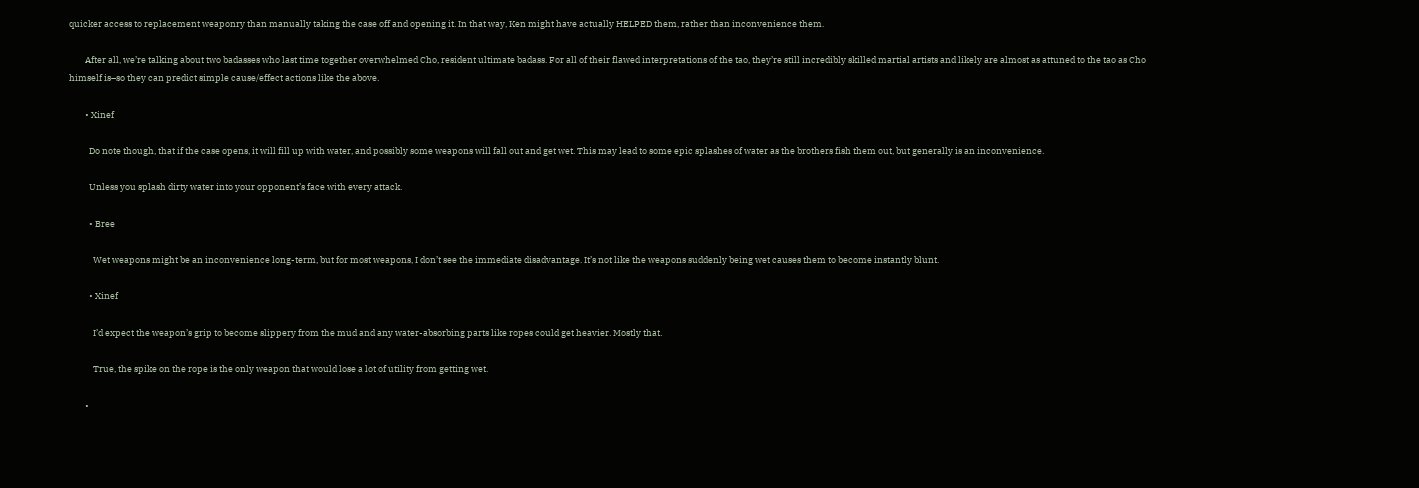quicker access to replacement weaponry than manually taking the case off and opening it. In that way, Ken might have actually HELPED them, rather than inconvenience them.

        After all, we’re talking about two badasses who last time together overwhelmed Cho, resident ultimate badass. For all of their flawed interpretations of the tao, they’re still incredibly skilled martial artists and likely are almost as attuned to the tao as Cho himself is–so they can predict simple cause/effect actions like the above.

        • Xinef

          Do note though, that if the case opens, it will fill up with water, and possibly some weapons will fall out and get wet. This may lead to some epic splashes of water as the brothers fish them out, but generally is an inconvenience.

          Unless you splash dirty water into your opponent’s face with every attack.

          • Bree

            Wet weapons might be an inconvenience long-term, but for most weapons, I don’t see the immediate disadvantage. It’s not like the weapons suddenly being wet causes them to become instantly blunt.

          • Xinef

            I’d expect the weapon’s grip to become slippery from the mud and any water-absorbing parts like ropes could get heavier. Mostly that.

            True, the spike on the rope is the only weapon that would lose a lot of utility from getting wet.

        •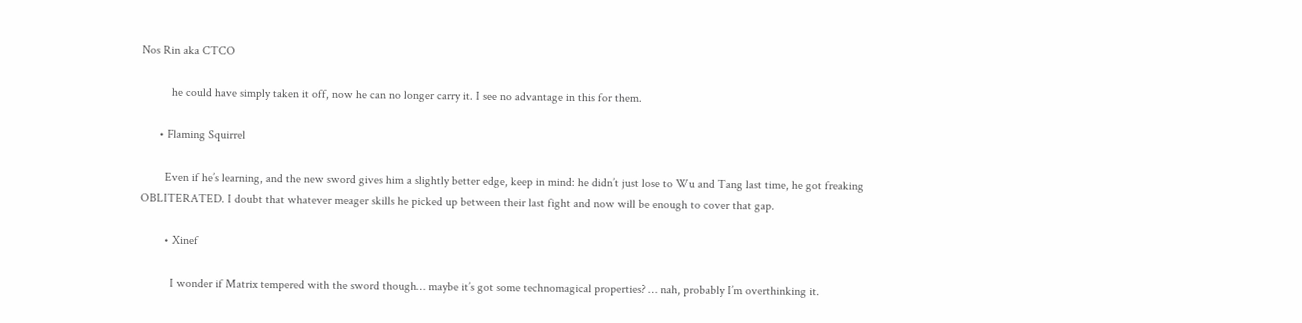Nos Rin aka CTCO

          he could have simply taken it off, now he can no longer carry it. I see no advantage in this for them.

      • Flaming Squirrel

        Even if he’s learning, and the new sword gives him a slightly better edge, keep in mind: he didn’t just lose to Wu and Tang last time, he got freaking OBLITERATED. I doubt that whatever meager skills he picked up between their last fight and now will be enough to cover that gap.

        • Xinef

          I wonder if Matrix tempered with the sword though… maybe it’s got some technomagical properties? … nah, probably I’m overthinking it.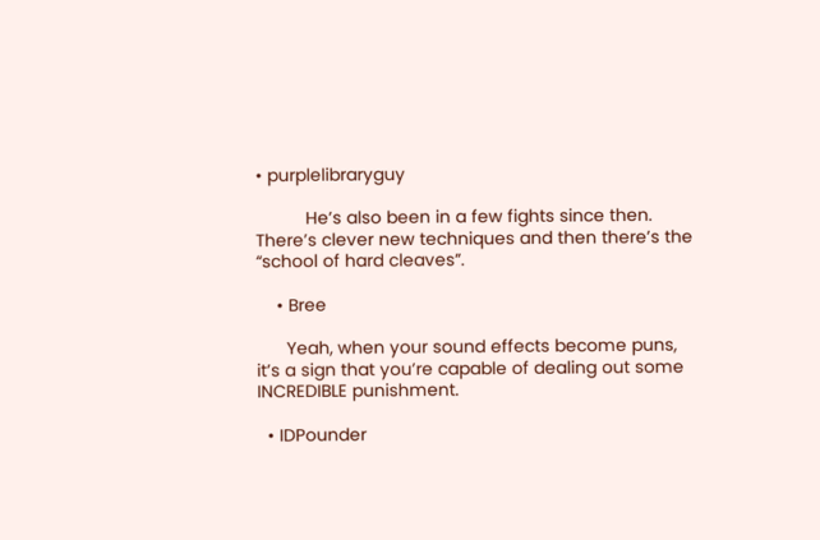• purplelibraryguy

          He’s also been in a few fights since then. There’s clever new techniques and then there’s the “school of hard cleaves”.

    • Bree

      Yeah, when your sound effects become puns, it’s a sign that you’re capable of dealing out some INCREDIBLE punishment.

  • IDPounder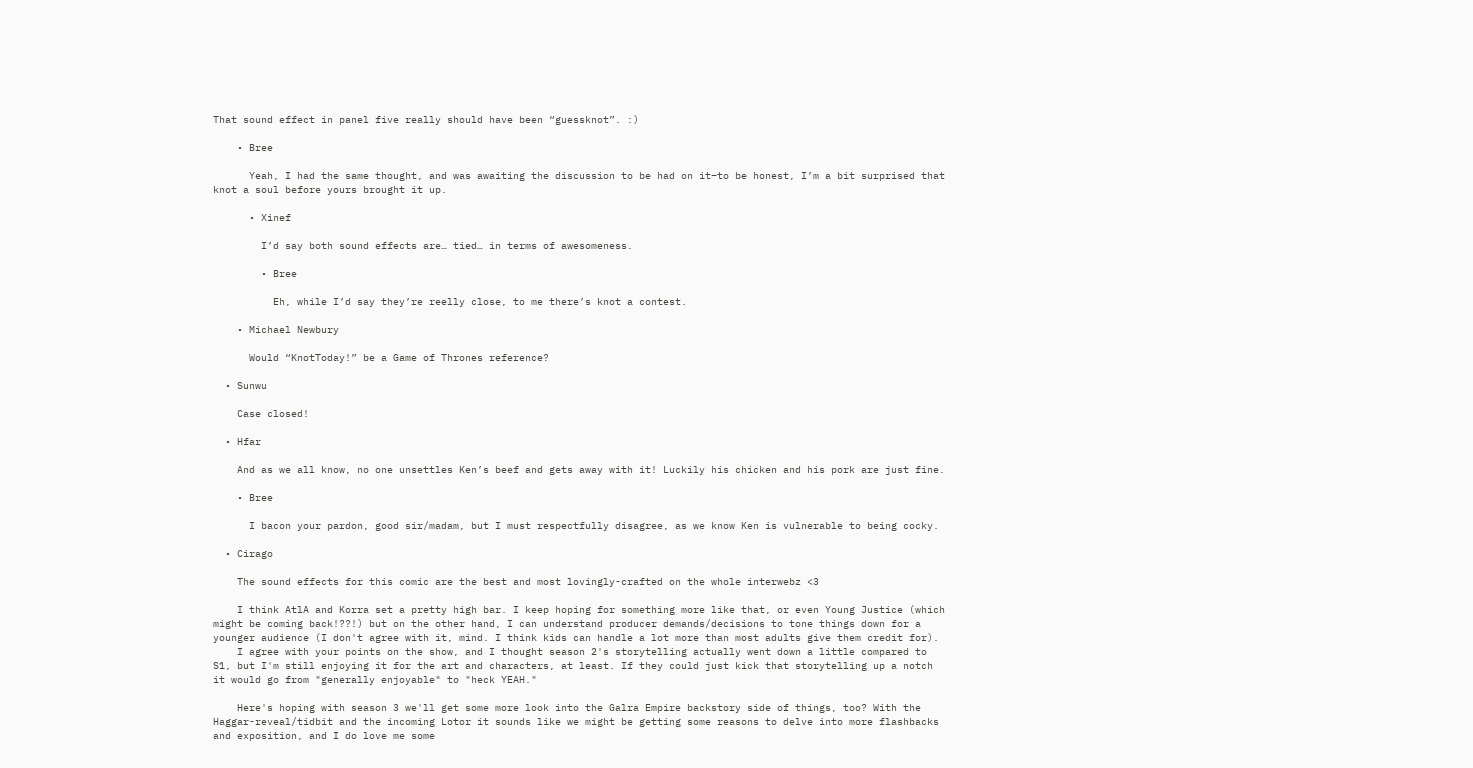That sound effect in panel five really should have been “guessknot”. :)

    • Bree

      Yeah, I had the same thought, and was awaiting the discussion to be had on it–to be honest, I’m a bit surprised that knot a soul before yours brought it up.

      • Xinef

        I’d say both sound effects are… tied… in terms of awesomeness.

        • Bree

          Eh, while I’d say they’re reelly close, to me there’s knot a contest.

    • Michael Newbury

      Would “KnotToday!” be a Game of Thrones reference?

  • Sunwu

    Case closed!

  • Hfar

    And as we all know, no one unsettles Ken’s beef and gets away with it! Luckily his chicken and his pork are just fine.

    • Bree

      I bacon your pardon, good sir/madam, but I must respectfully disagree, as we know Ken is vulnerable to being cocky.

  • Cirago

    The sound effects for this comic are the best and most lovingly-crafted on the whole interwebz <3

    I think AtlA and Korra set a pretty high bar. I keep hoping for something more like that, or even Young Justice (which might be coming back!??!) but on the other hand, I can understand producer demands/decisions to tone things down for a younger audience (I don't agree with it, mind. I think kids can handle a lot more than most adults give them credit for).
    I agree with your points on the show, and I thought season 2's storytelling actually went down a little compared to S1, but I'm still enjoying it for the art and characters, at least. If they could just kick that storytelling up a notch it would go from "generally enjoyable" to "heck YEAH."

    Here's hoping with season 3 we'll get some more look into the Galra Empire backstory side of things, too? With the Haggar-reveal/tidbit and the incoming Lotor it sounds like we might be getting some reasons to delve into more flashbacks and exposition, and I do love me some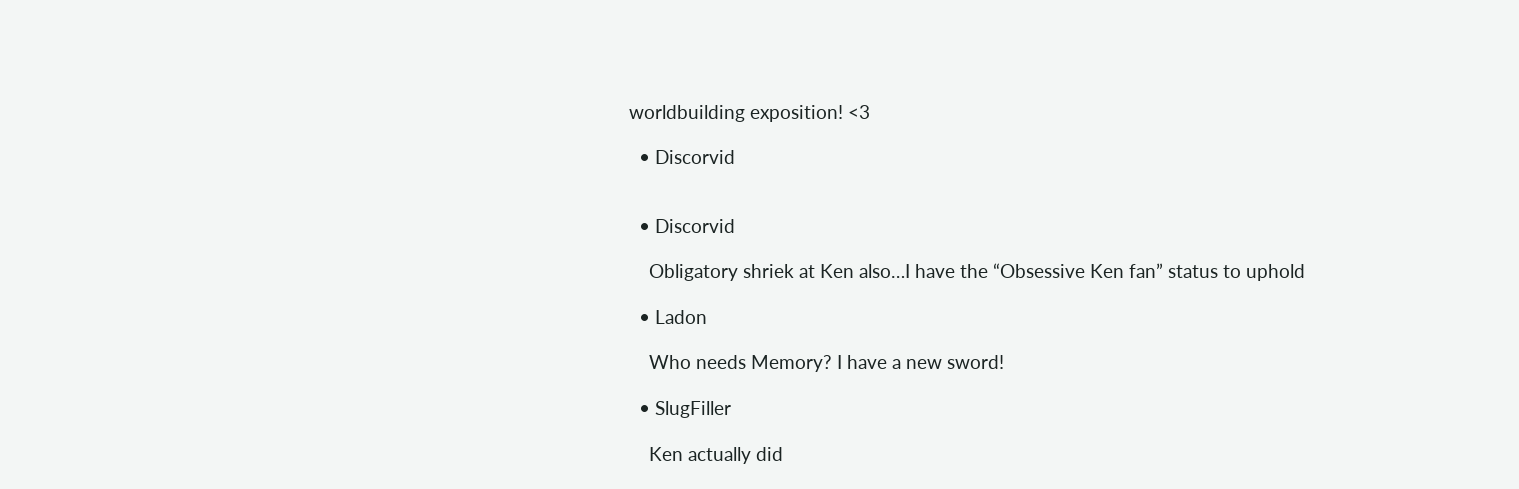worldbuilding exposition! <3

  • Discorvid


  • Discorvid

    Obligatory shriek at Ken also…I have the “Obsessive Ken fan” status to uphold

  • Ladon

    Who needs Memory? I have a new sword!

  • SlugFiller

    Ken actually did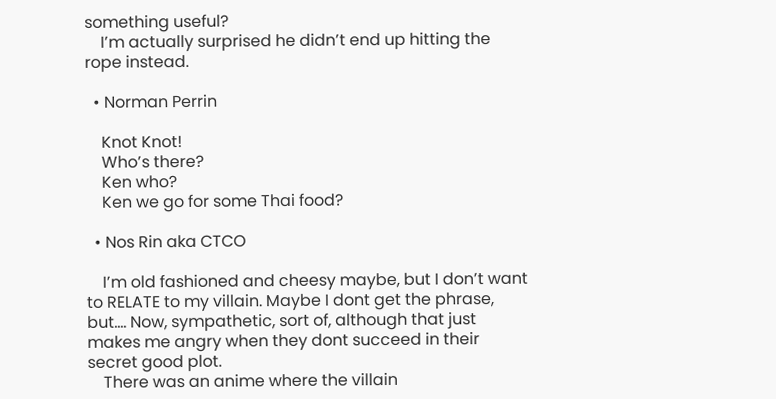something useful?
    I’m actually surprised he didn’t end up hitting the rope instead.

  • Norman Perrin

    Knot Knot!
    Who’s there?
    Ken who?
    Ken we go for some Thai food?

  • Nos Rin aka CTCO

    I’m old fashioned and cheesy maybe, but I don’t want to RELATE to my villain. Maybe I dont get the phrase, but…. Now, sympathetic, sort of, although that just makes me angry when they dont succeed in their secret good plot.
    There was an anime where the villain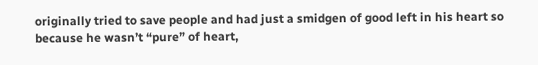originally tried to save people and had just a smidgen of good left in his heart so because he wasn’t “pure” of heart,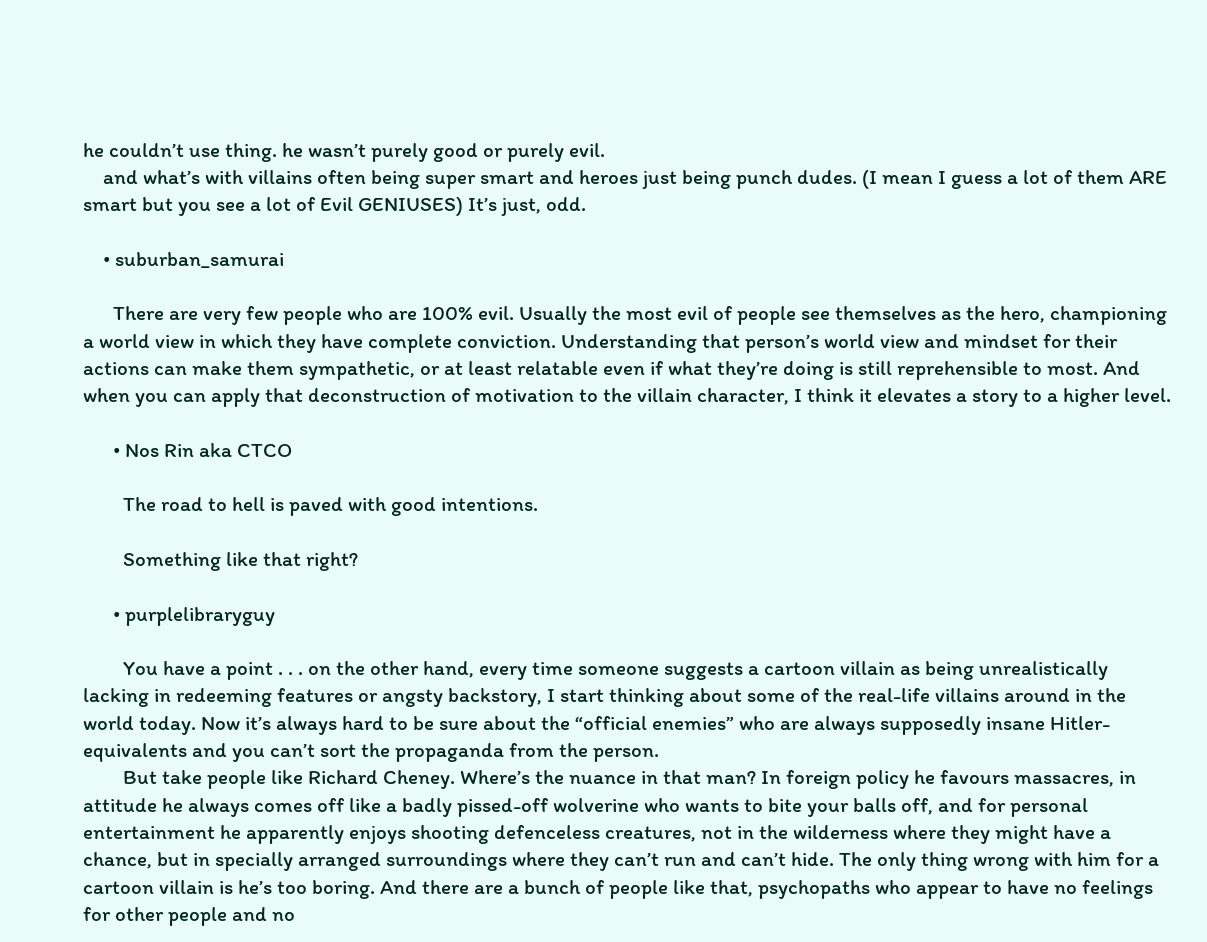he couldn’t use thing. he wasn’t purely good or purely evil.
    and what’s with villains often being super smart and heroes just being punch dudes. (I mean I guess a lot of them ARE smart but you see a lot of Evil GENIUSES) It’s just, odd.

    • suburban_samurai

      There are very few people who are 100% evil. Usually the most evil of people see themselves as the hero, championing a world view in which they have complete conviction. Understanding that person’s world view and mindset for their actions can make them sympathetic, or at least relatable even if what they’re doing is still reprehensible to most. And when you can apply that deconstruction of motivation to the villain character, I think it elevates a story to a higher level.

      • Nos Rin aka CTCO

        The road to hell is paved with good intentions.

        Something like that right?

      • purplelibraryguy

        You have a point . . . on the other hand, every time someone suggests a cartoon villain as being unrealistically lacking in redeeming features or angsty backstory, I start thinking about some of the real-life villains around in the world today. Now it’s always hard to be sure about the “official enemies” who are always supposedly insane Hitler-equivalents and you can’t sort the propaganda from the person.
        But take people like Richard Cheney. Where’s the nuance in that man? In foreign policy he favours massacres, in attitude he always comes off like a badly pissed-off wolverine who wants to bite your balls off, and for personal entertainment he apparently enjoys shooting defenceless creatures, not in the wilderness where they might have a chance, but in specially arranged surroundings where they can’t run and can’t hide. The only thing wrong with him for a cartoon villain is he’s too boring. And there are a bunch of people like that, psychopaths who appear to have no feelings for other people and no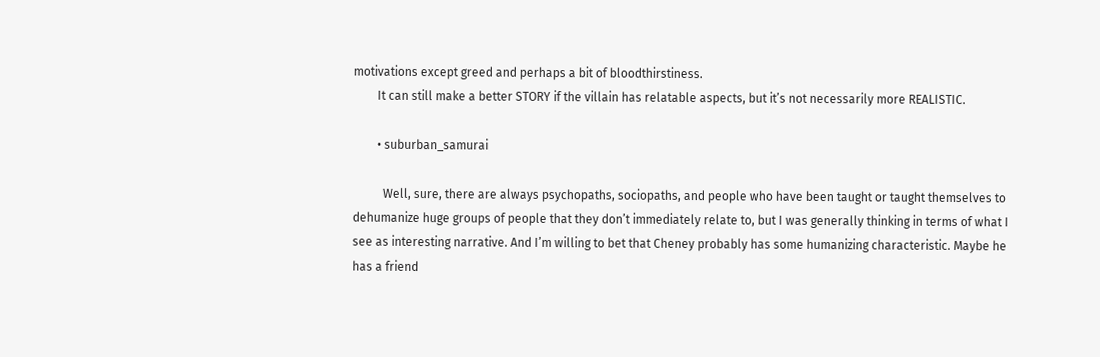motivations except greed and perhaps a bit of bloodthirstiness.
        It can still make a better STORY if the villain has relatable aspects, but it’s not necessarily more REALISTIC.

        • suburban_samurai

          Well, sure, there are always psychopaths, sociopaths, and people who have been taught or taught themselves to dehumanize huge groups of people that they don’t immediately relate to, but I was generally thinking in terms of what I see as interesting narrative. And I’m willing to bet that Cheney probably has some humanizing characteristic. Maybe he has a friend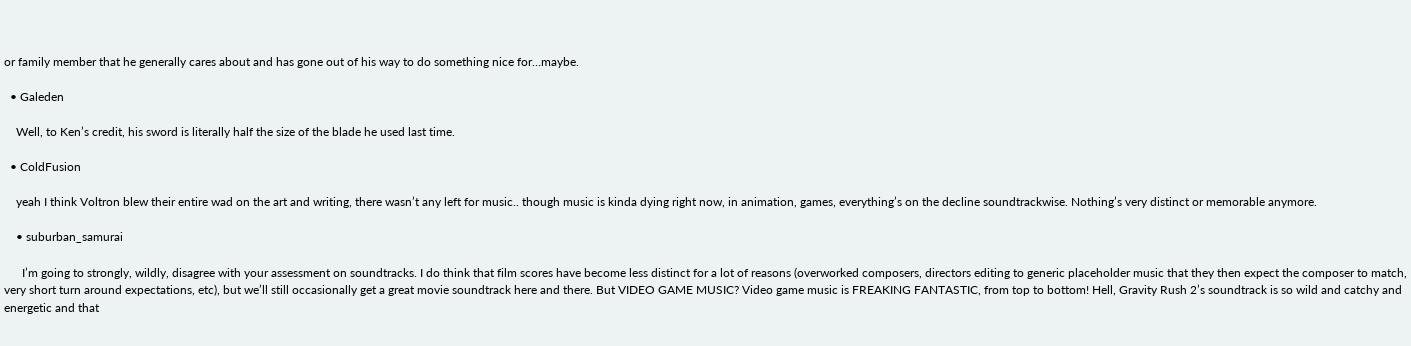or family member that he generally cares about and has gone out of his way to do something nice for…maybe.

  • Galeden

    Well, to Ken’s credit, his sword is literally half the size of the blade he used last time.

  • ColdFusion

    yeah I think Voltron blew their entire wad on the art and writing, there wasn’t any left for music.. though music is kinda dying right now, in animation, games, everything’s on the decline soundtrackwise. Nothing’s very distinct or memorable anymore.

    • suburban_samurai

      I’m going to strongly, wildly, disagree with your assessment on soundtracks. I do think that film scores have become less distinct for a lot of reasons (overworked composers, directors editing to generic placeholder music that they then expect the composer to match, very short turn around expectations, etc), but we’ll still occasionally get a great movie soundtrack here and there. But VIDEO GAME MUSIC? Video game music is FREAKING FANTASTIC, from top to bottom! Hell, Gravity Rush 2’s soundtrack is so wild and catchy and energetic and that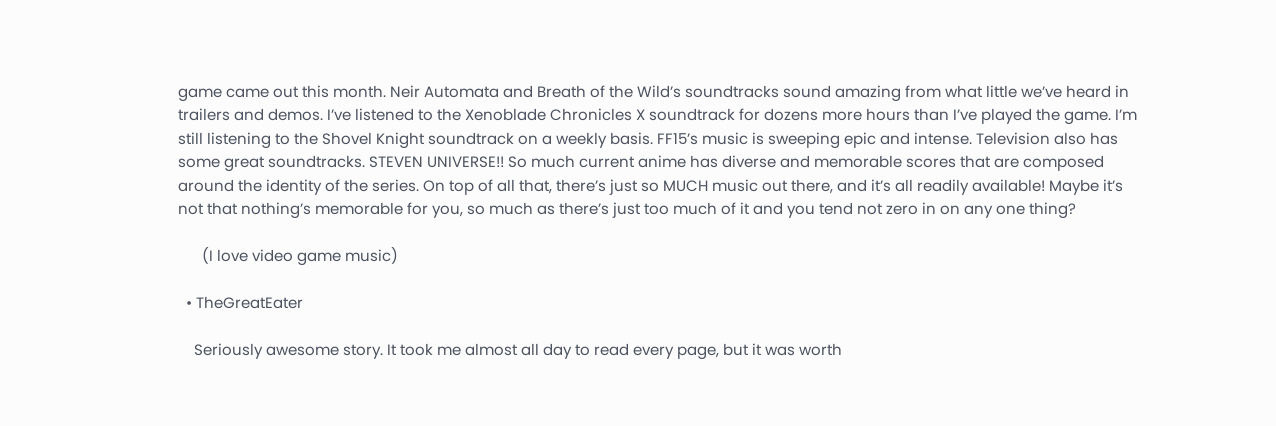game came out this month. Neir Automata and Breath of the Wild’s soundtracks sound amazing from what little we’ve heard in trailers and demos. I’ve listened to the Xenoblade Chronicles X soundtrack for dozens more hours than I’ve played the game. I’m still listening to the Shovel Knight soundtrack on a weekly basis. FF15’s music is sweeping epic and intense. Television also has some great soundtracks. STEVEN UNIVERSE!! So much current anime has diverse and memorable scores that are composed around the identity of the series. On top of all that, there’s just so MUCH music out there, and it’s all readily available! Maybe it’s not that nothing’s memorable for you, so much as there’s just too much of it and you tend not zero in on any one thing?

      (I love video game music)

  • TheGreatEater

    Seriously awesome story. It took me almost all day to read every page, but it was worth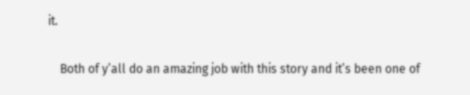it.

    Both of y’all do an amazing job with this story and it’s been one of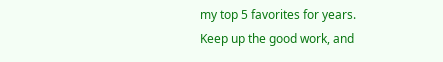my top 5 favorites for years. Keep up the good work, and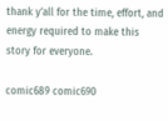thank y’all for the time, effort, and energy required to make this story for everyone.

comic689 comic690